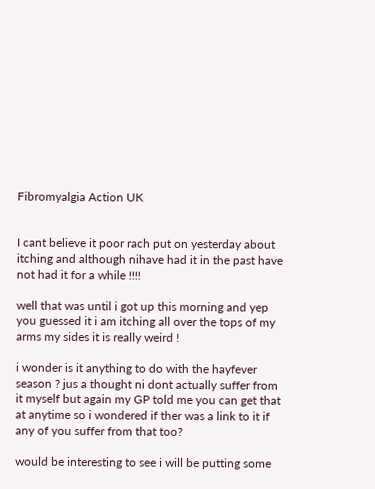Fibromyalgia Action UK


I cant believe it poor rach put on yesterday about itching and although nihave had it in the past have not had it for a while !!!!

well that was until i got up this morning and yep you guessed it i am itching all over the tops of my arms my sides it is really weird !

i wonder is it anything to do with the hayfever season ? jus a thought ni dont actually suffer from it myself but again my GP told me you can get that at anytime so i wondered if ther was a link to it if any of you suffer from that too?

would be interesting to see i will be putting some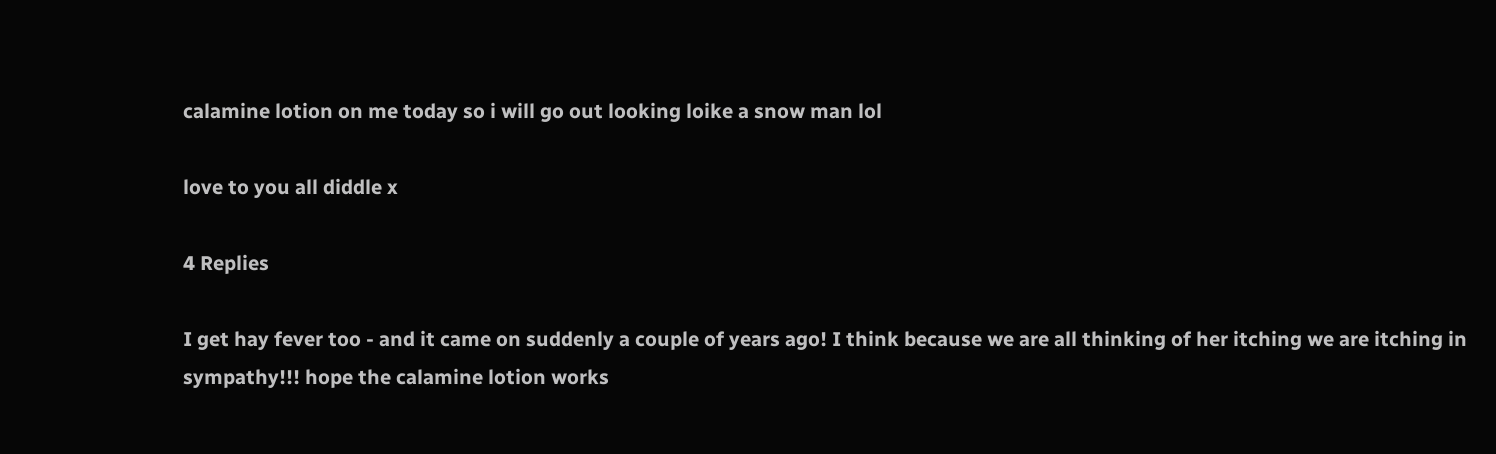calamine lotion on me today so i will go out looking loike a snow man lol

love to you all diddle x

4 Replies

I get hay fever too - and it came on suddenly a couple of years ago! I think because we are all thinking of her itching we are itching in sympathy!!! hope the calamine lotion works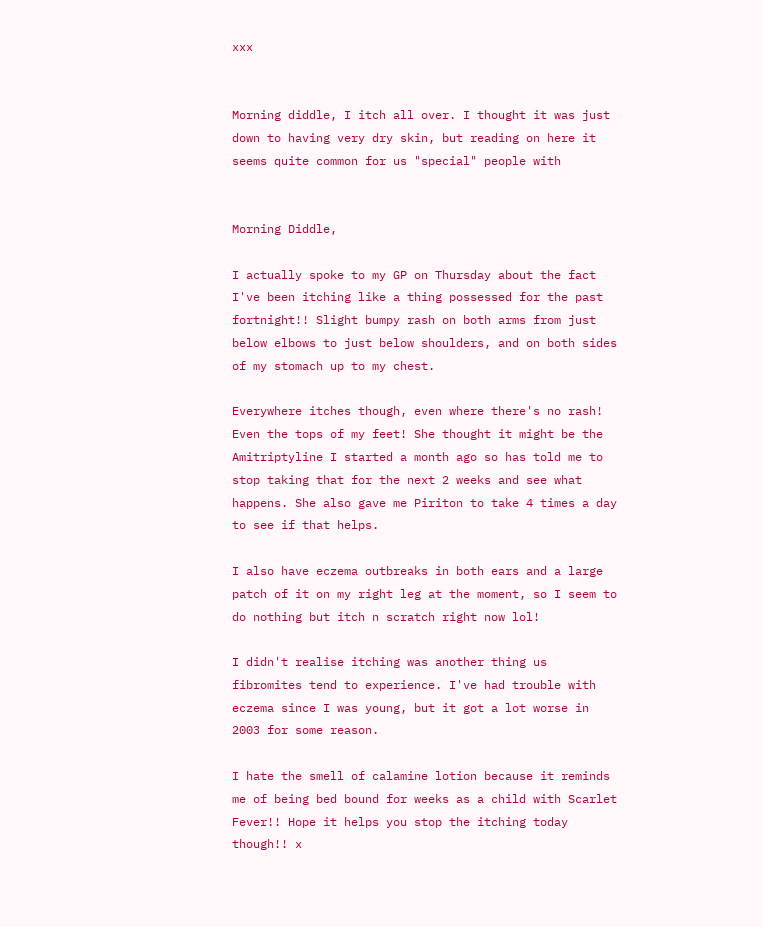xxx


Morning diddle, I itch all over. I thought it was just down to having very dry skin, but reading on here it seems quite common for us "special" people with


Morning Diddle,

I actually spoke to my GP on Thursday about the fact I've been itching like a thing possessed for the past fortnight!! Slight bumpy rash on both arms from just below elbows to just below shoulders, and on both sides of my stomach up to my chest.

Everywhere itches though, even where there's no rash! Even the tops of my feet! She thought it might be the Amitriptyline I started a month ago so has told me to stop taking that for the next 2 weeks and see what happens. She also gave me Piriton to take 4 times a day to see if that helps.

I also have eczema outbreaks in both ears and a large patch of it on my right leg at the moment, so I seem to do nothing but itch n scratch right now lol!

I didn't realise itching was another thing us fibromites tend to experience. I've had trouble with eczema since I was young, but it got a lot worse in 2003 for some reason.

I hate the smell of calamine lotion because it reminds me of being bed bound for weeks as a child with Scarlet Fever!! Hope it helps you stop the itching today though!! x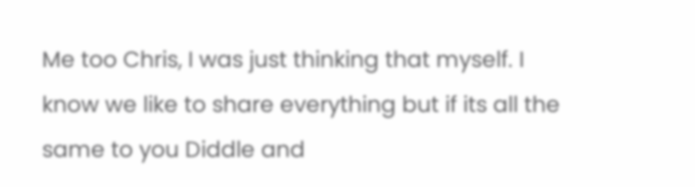Me too Chris, I was just thinking that myself. I know we like to share everything but if its all the same to you Diddle and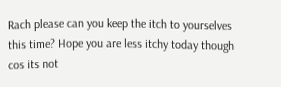Rach please can you keep the itch to yourselves this time? Hope you are less itchy today though cos its not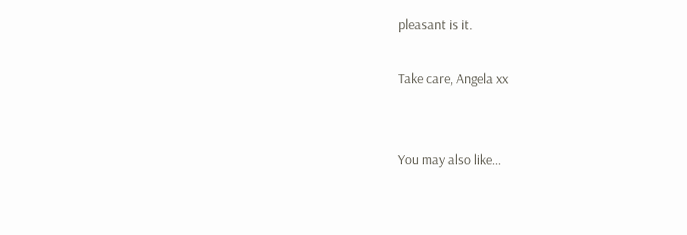pleasant is it.

Take care, Angela xx


You may also like...